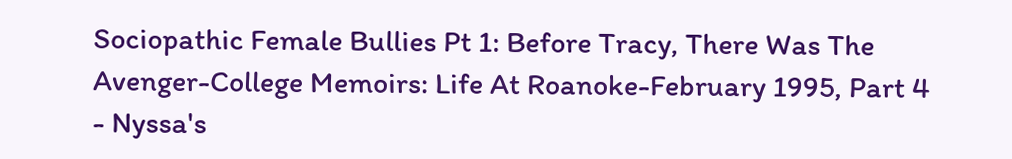Sociopathic Female Bullies Pt 1: Before Tracy, There Was The Avenger-College Memoirs: Life At Roanoke-February 1995, Part 4 - Nyssa's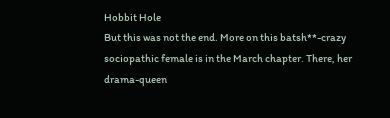Hobbit Hole
But this was not the end. More on this batsh**-crazy sociopathic female is in the March chapter. There, her drama-queen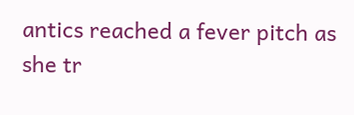antics reached a fever pitch as she tr